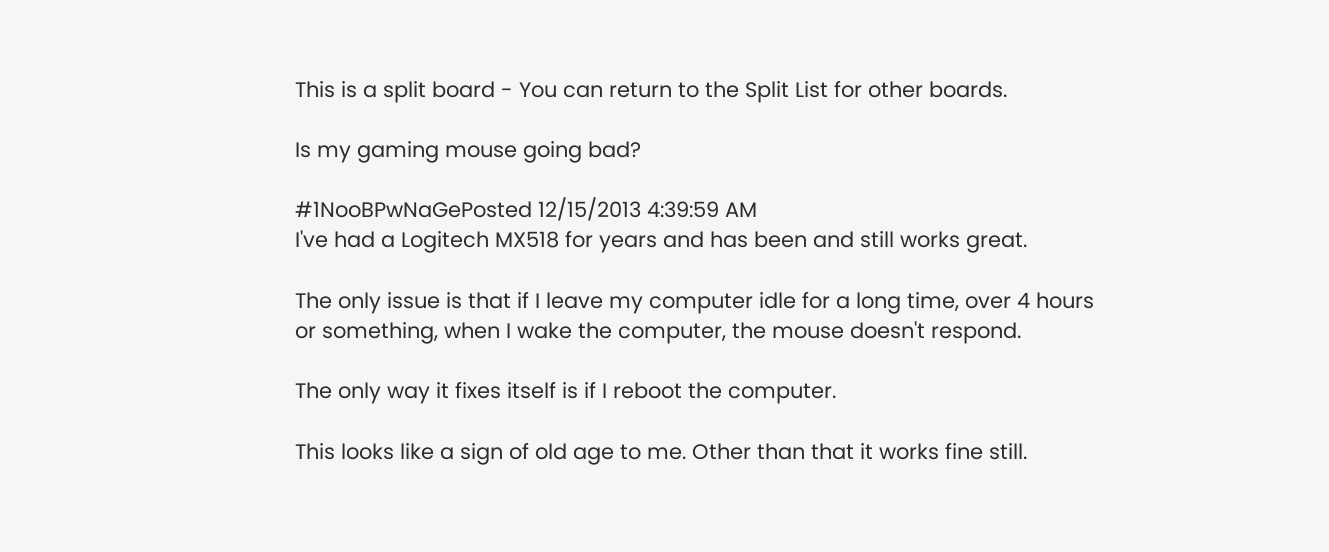This is a split board - You can return to the Split List for other boards.

Is my gaming mouse going bad?

#1NooBPwNaGePosted 12/15/2013 4:39:59 AM
I've had a Logitech MX518 for years and has been and still works great.

The only issue is that if I leave my computer idle for a long time, over 4 hours or something, when I wake the computer, the mouse doesn't respond.

The only way it fixes itself is if I reboot the computer.

This looks like a sign of old age to me. Other than that it works fine still.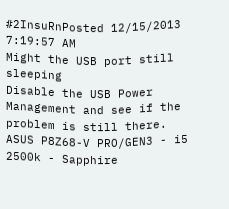#2InsuRnPosted 12/15/2013 7:19:57 AM
Might the USB port still sleeping
Disable the USB Power Management and see if the problem is still there.
ASUS P8Z68-V PRO/GEN3 - i5 2500k - Sapphire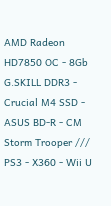AMD Radeon HD7850 OC - 8Gb G.SKILL DDR3 - Crucial M4 SSD - ASUS BD-R - CM Storm Trooper /// PS3 - X360 - Wii U